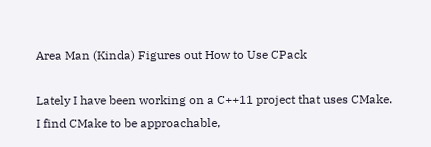Area Man (Kinda) Figures out How to Use CPack

Lately I have been working on a C++11 project that uses CMake. I find CMake to be approachable,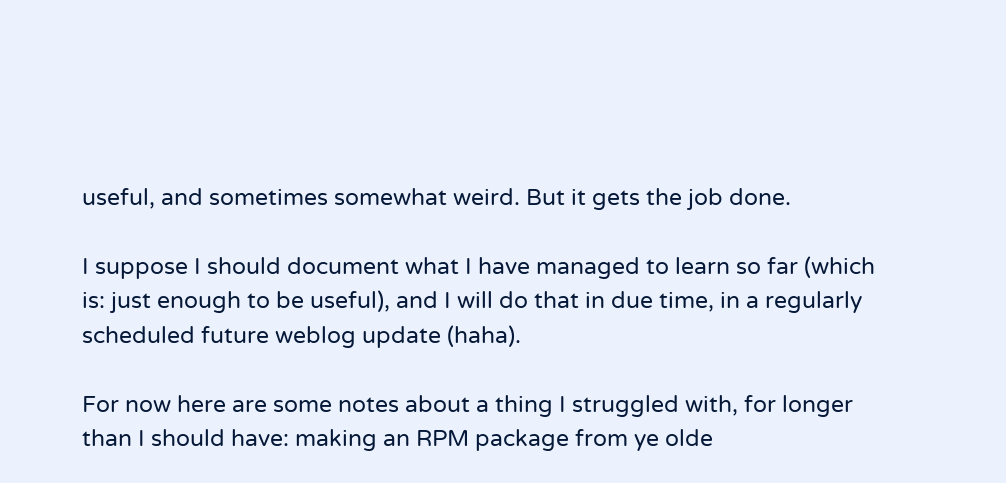useful, and sometimes somewhat weird. But it gets the job done.

I suppose I should document what I have managed to learn so far (which is: just enough to be useful), and I will do that in due time, in a regularly scheduled future weblog update (haha).

For now here are some notes about a thing I struggled with, for longer than I should have: making an RPM package from ye olde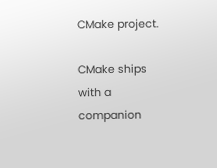CMake project.

CMake ships with a companion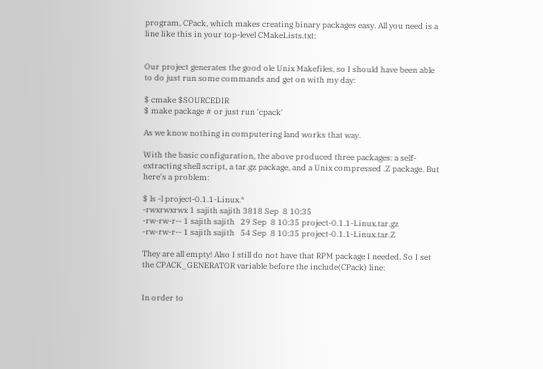program, CPack, which makes creating binary packages easy. All you need is a line like this in your top-level CMakeLists.txt:


Our project generates the good ole Unix Makefiles, so I should have been able to do just run some commands and get on with my day:

$ cmake $SOURCEDIR
$ make package # or just run 'cpack'

As we know nothing in computering land works that way.

With the basic configuration, the above produced three packages: a self-extracting shell script, a tar.gz package, and a Unix compressed .Z package. But here's a problem:

$ ls -l project-0.1.1-Linux.*
-rwxrwxrwx 1 sajith sajith 3818 Sep  8 10:35
-rw-rw-r-- 1 sajith sajith   29 Sep  8 10:35 project-0.1.1-Linux.tar.gz
-rw-rw-r-- 1 sajith sajith   54 Sep  8 10:35 project-0.1.1-Linux.tar.Z

They are all empty! Also I still do not have that RPM package I needed. So I set the CPACK_GENERATOR variable before the include(CPack) line:


In order to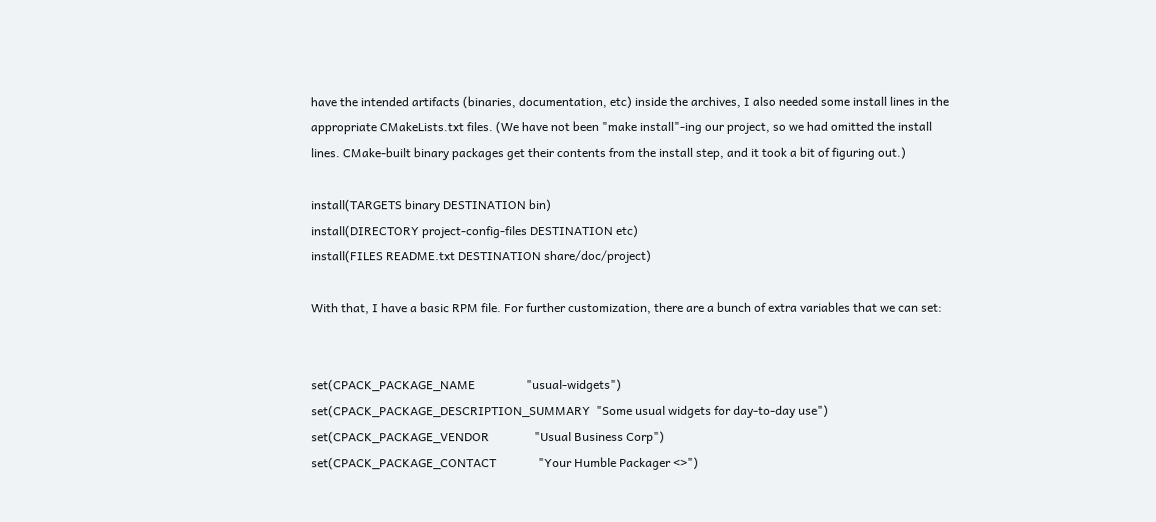have the intended artifacts (binaries, documentation, etc) inside the archives, I also needed some install lines in the appropriate CMakeLists.txt files. (We have not been "make install"-ing our project, so we had omitted the install lines. CMake-built binary packages get their contents from the install step, and it took a bit of figuring out.)

install(TARGETS binary DESTINATION bin)
install(DIRECTORY project-config-files DESTINATION etc)
install(FILES README.txt DESTINATION share/doc/project)

With that, I have a basic RPM file. For further customization, there are a bunch of extra variables that we can set:


set(CPACK_PACKAGE_NAME                 "usual-widgets")
set(CPACK_PACKAGE_DESCRIPTION_SUMMARY  "Some usual widgets for day-to-day use")
set(CPACK_PACKAGE_VENDOR               "Usual Business Corp")
set(CPACK_PACKAGE_CONTACT              "Your Humble Packager <>")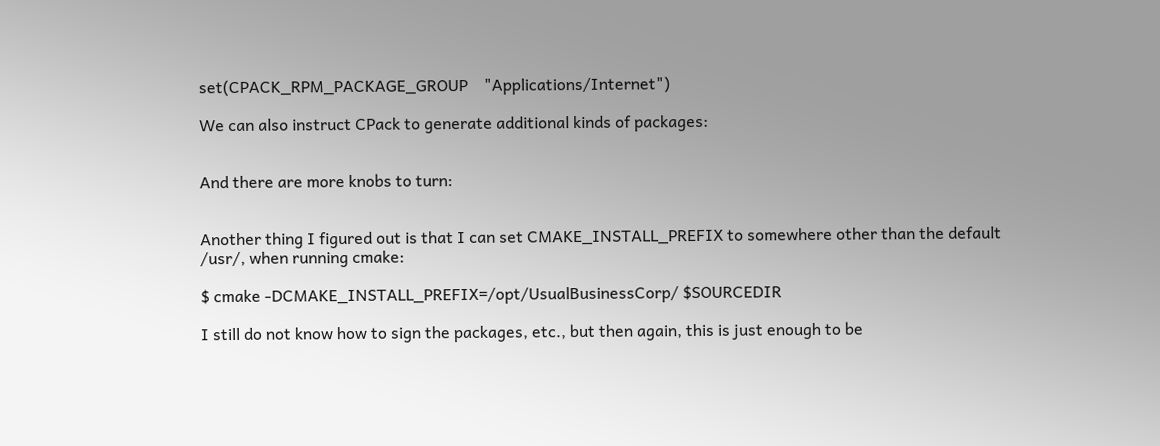set(CPACK_RPM_PACKAGE_GROUP    "Applications/Internet")

We can also instruct CPack to generate additional kinds of packages:


And there are more knobs to turn:


Another thing I figured out is that I can set CMAKE_INSTALL_PREFIX to somewhere other than the default /usr/, when running cmake:

$ cmake -DCMAKE_INSTALL_PREFIX=/opt/UsualBusinessCorp/ $SOURCEDIR

I still do not know how to sign the packages, etc., but then again, this is just enough to be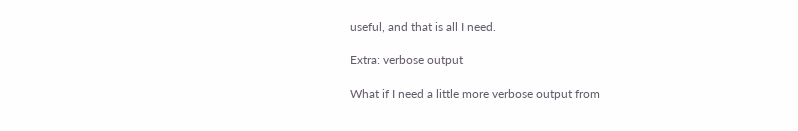useful, and that is all I need.

Extra: verbose output

What if I need a little more verbose output from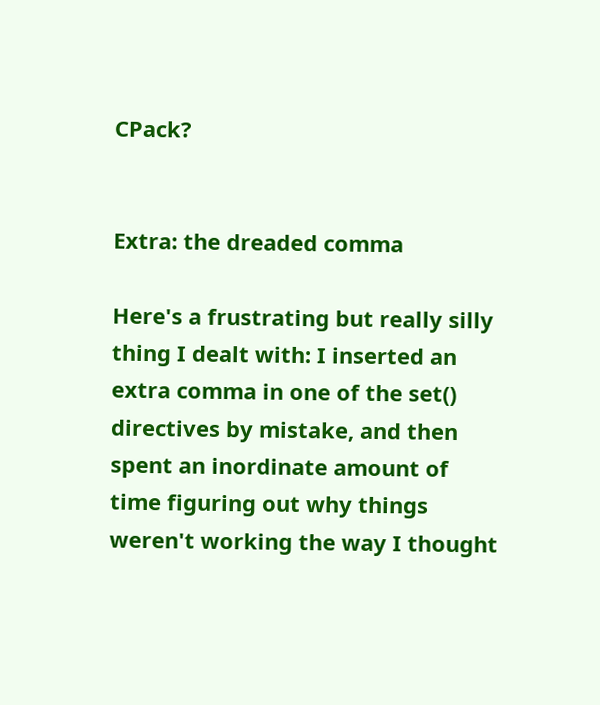CPack?


Extra: the dreaded comma

Here's a frustrating but really silly thing I dealt with: I inserted an extra comma in one of the set() directives by mistake, and then spent an inordinate amount of time figuring out why things weren't working the way I thought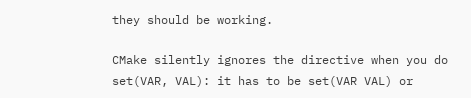they should be working.

CMake silently ignores the directive when you do set(VAR, VAL): it has to be set(VAR VAL) or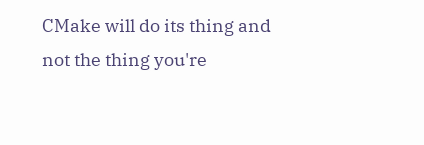CMake will do its thing and not the thing you're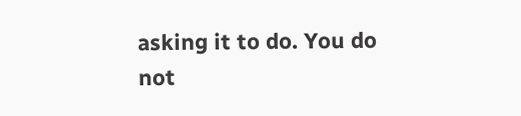asking it to do. You do not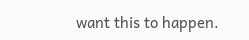want this to happen.